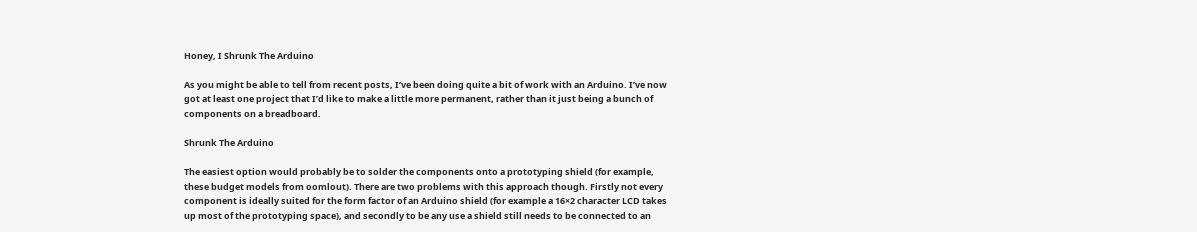Honey, I Shrunk The Arduino

As you might be able to tell from recent posts, I’ve been doing quite a bit of work with an Arduino. I’ve now got at least one project that I’d like to make a little more permanent, rather than it just being a bunch of components on a breadboard.

Shrunk The Arduino

The easiest option would probably be to solder the components onto a prototyping shield (for example, these budget models from oomlout). There are two problems with this approach though. Firstly not every component is ideally suited for the form factor of an Arduino shield (for example a 16×2 character LCD takes up most of the prototyping space), and secondly to be any use a shield still needs to be connected to an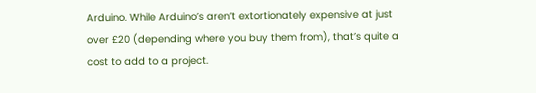Arduino. While Arduino’s aren’t extortionately expensive at just over £20 (depending where you buy them from), that’s quite a cost to add to a project.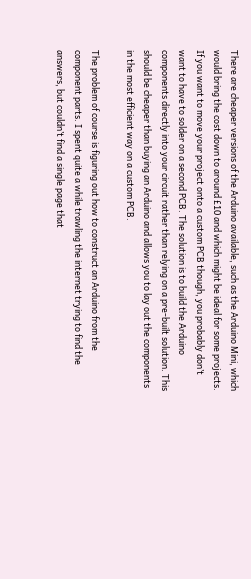There are cheaper versions of the Arduino available, such as the Arduino Mini, which would bring the cost down to around £10 and which might be ideal for some projects. If you want to move your project onto a custom PCB though, you probably don’t want to have to solder on a second PCB. The solution is to build the Arduino components directly into your circuit rather than relying on a pre-built solution. This should be cheaper than buying an Arduino and allows you to lay out the components in the most efficient way on a custom PCB.

The problem of course is figuring out how to construct an Arduino from the component parts. I spent quite a while trawling the internet trying to find the answers, but couldn’t find a single page that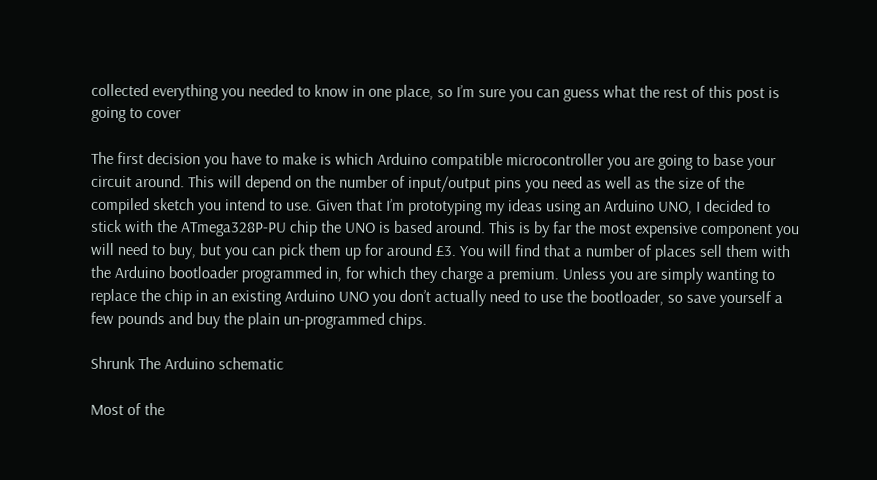collected everything you needed to know in one place, so I’m sure you can guess what the rest of this post is going to cover

The first decision you have to make is which Arduino compatible microcontroller you are going to base your circuit around. This will depend on the number of input/output pins you need as well as the size of the compiled sketch you intend to use. Given that I’m prototyping my ideas using an Arduino UNO, I decided to stick with the ATmega328P-PU chip the UNO is based around. This is by far the most expensive component you will need to buy, but you can pick them up for around £3. You will find that a number of places sell them with the Arduino bootloader programmed in, for which they charge a premium. Unless you are simply wanting to replace the chip in an existing Arduino UNO you don’t actually need to use the bootloader, so save yourself a few pounds and buy the plain un-programmed chips.

Shrunk The Arduino schematic

Most of the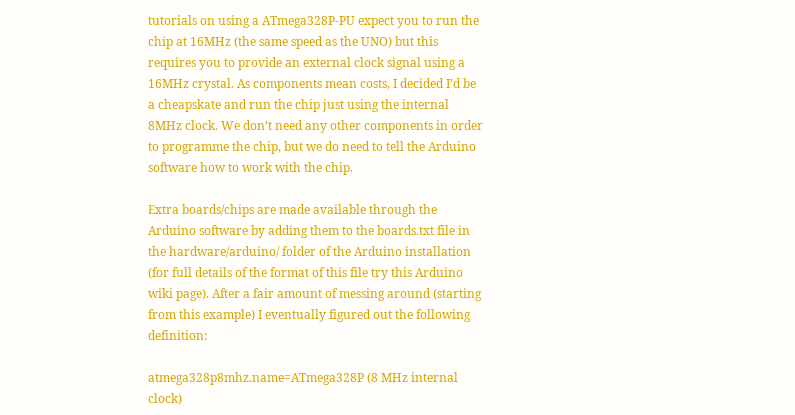tutorials on using a ATmega328P-PU expect you to run the chip at 16MHz (the same speed as the UNO) but this requires you to provide an external clock signal using a 16MHz crystal. As components mean costs, I decided I’d be a cheapskate and run the chip just using the internal 8MHz clock. We don’t need any other components in order to programme the chip, but we do need to tell the Arduino software how to work with the chip.

Extra boards/chips are made available through the Arduino software by adding them to the boards.txt file in the hardware/arduino/ folder of the Arduino installation (for full details of the format of this file try this Arduino wiki page). After a fair amount of messing around (starting from this example) I eventually figured out the following definition:

atmega328p8mhz.name=ATmega328P (8 MHz internal clock)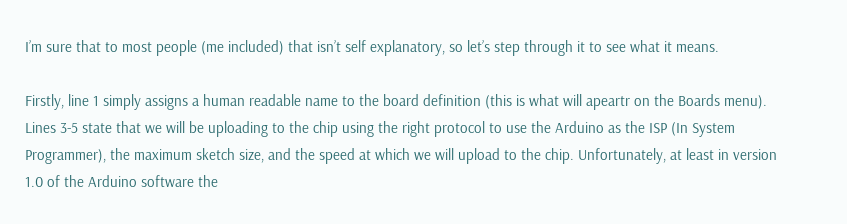I’m sure that to most people (me included) that isn’t self explanatory, so let’s step through it to see what it means.

Firstly, line 1 simply assigns a human readable name to the board definition (this is what will apeartr on the Boards menu). Lines 3-5 state that we will be uploading to the chip using the right protocol to use the Arduino as the ISP (In System Programmer), the maximum sketch size, and the speed at which we will upload to the chip. Unfortunately, at least in version 1.0 of the Arduino software the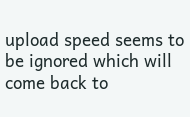upload speed seems to be ignored which will come back to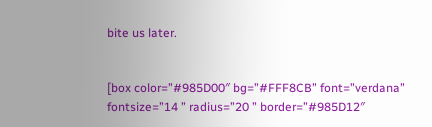bite us later.


[box color=”#985D00″ bg=”#FFF8CB” font=”verdana” fontsize=”14 ” radius=”20 ” border=”#985D12″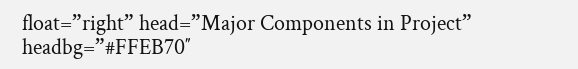float=”right” head=”Major Components in Project” headbg=”#FFEB70″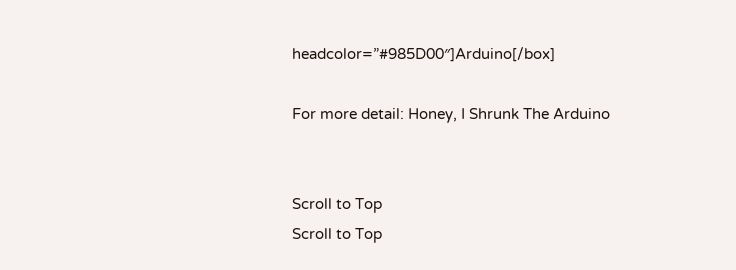headcolor=”#985D00″]Arduino[/box]

For more detail: Honey, I Shrunk The Arduino


Scroll to Top
Scroll to Top